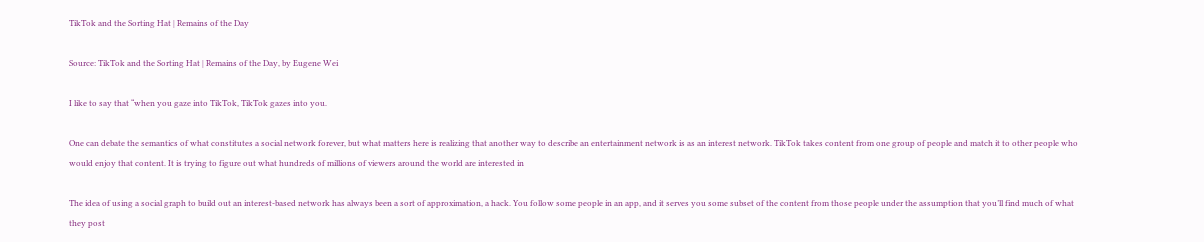TikTok and the Sorting Hat | Remains of the Day

Source: TikTok and the Sorting Hat | Remains of the Day, by Eugene Wei

I like to say that “when you gaze into TikTok, TikTok gazes into you.

One can debate the semantics of what constitutes a social network forever, but what matters here is realizing that another way to describe an entertainment network is as an interest network. TikTok takes content from one group of people and match it to other people who would enjoy that content. It is trying to figure out what hundreds of millions of viewers around the world are interested in

The idea of using a social graph to build out an interest-based network has always been a sort of approximation, a hack. You follow some people in an app, and it serves you some subset of the content from those people under the assumption that you’ll find much of what they post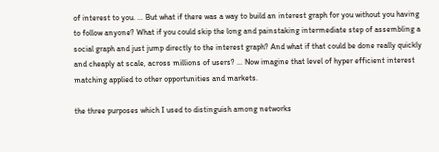of interest to you. … But what if there was a way to build an interest graph for you without you having to follow anyone? What if you could skip the long and painstaking intermediate step of assembling a social graph and just jump directly to the interest graph? And what if that could be done really quickly and cheaply at scale, across millions of users? … Now imagine that level of hyper efficient interest matching applied to other opportunities and markets.

the three purposes which I used to distinguish among networks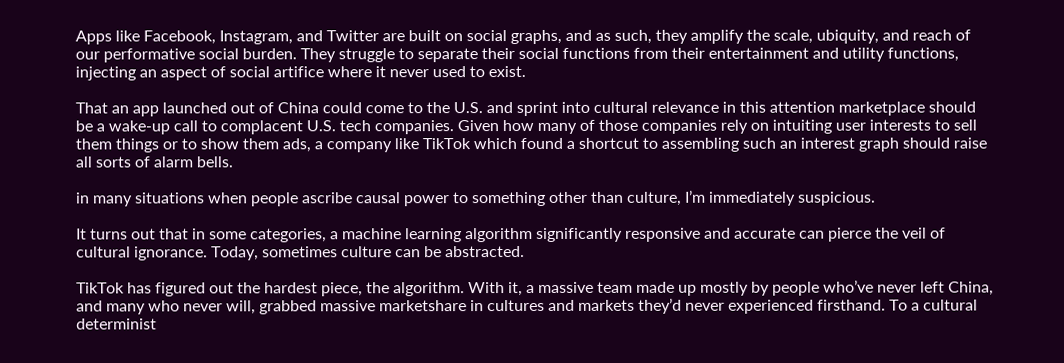Apps like Facebook, Instagram, and Twitter are built on social graphs, and as such, they amplify the scale, ubiquity, and reach of our performative social burden. They struggle to separate their social functions from their entertainment and utility functions, injecting an aspect of social artifice where it never used to exist.

That an app launched out of China could come to the U.S. and sprint into cultural relevance in this attention marketplace should be a wake-up call to complacent U.S. tech companies. Given how many of those companies rely on intuiting user interests to sell them things or to show them ads, a company like TikTok which found a shortcut to assembling such an interest graph should raise all sorts of alarm bells.

in many situations when people ascribe causal power to something other than culture, I’m immediately suspicious.

It turns out that in some categories, a machine learning algorithm significantly responsive and accurate can pierce the veil of cultural ignorance. Today, sometimes culture can be abstracted.

TikTok has figured out the hardest piece, the algorithm. With it, a massive team made up mostly by people who’ve never left China, and many who never will, grabbed massive marketshare in cultures and markets they’d never experienced firsthand. To a cultural determinist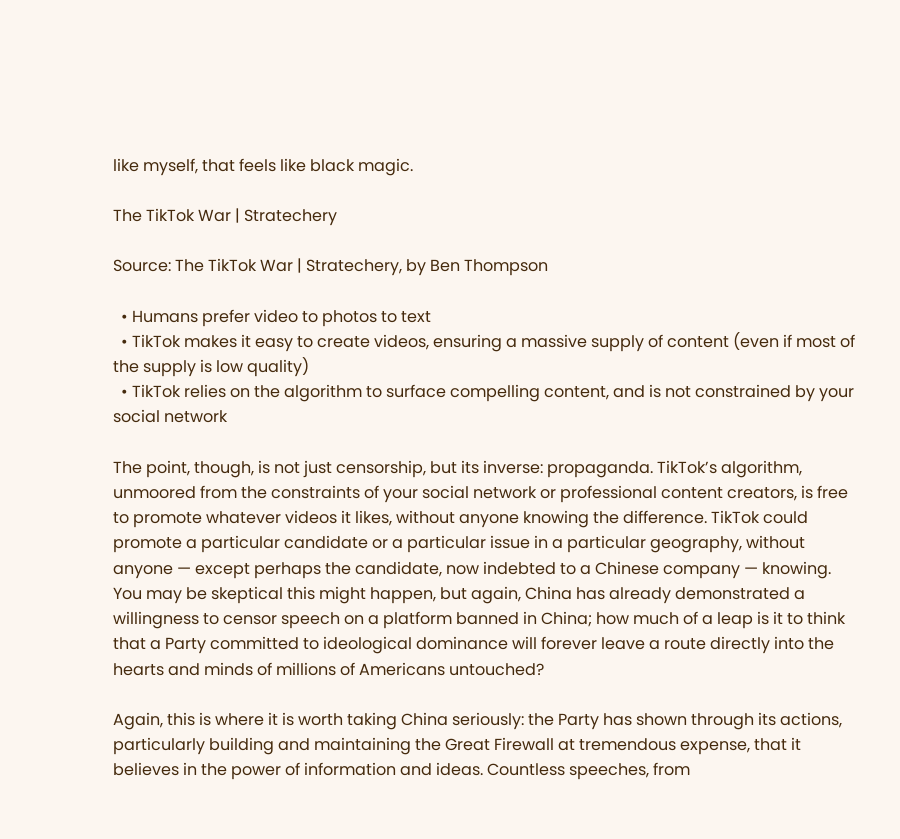like myself, that feels like black magic.

The TikTok War | Stratechery

Source: The TikTok War | Stratechery, by Ben Thompson

  • Humans prefer video to photos to text
  • TikTok makes it easy to create videos, ensuring a massive supply of content (even if most of the supply is low quality)
  • TikTok relies on the algorithm to surface compelling content, and is not constrained by your social network

The point, though, is not just censorship, but its inverse: propaganda. TikTok’s algorithm, unmoored from the constraints of your social network or professional content creators, is free to promote whatever videos it likes, without anyone knowing the difference. TikTok could promote a particular candidate or a particular issue in a particular geography, without anyone — except perhaps the candidate, now indebted to a Chinese company — knowing. You may be skeptical this might happen, but again, China has already demonstrated a willingness to censor speech on a platform banned in China; how much of a leap is it to think that a Party committed to ideological dominance will forever leave a route directly into the hearts and minds of millions of Americans untouched?

Again, this is where it is worth taking China seriously: the Party has shown through its actions, particularly building and maintaining the Great Firewall at tremendous expense, that it believes in the power of information and ideas. Countless speeches, from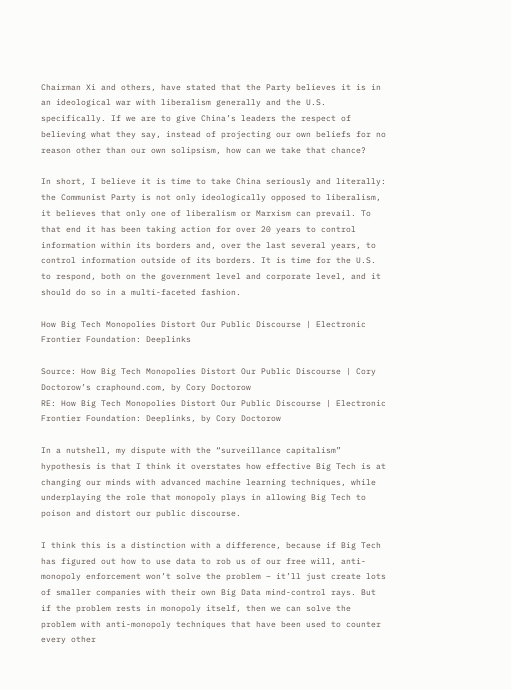Chairman Xi and others, have stated that the Party believes it is in an ideological war with liberalism generally and the U.S. specifically. If we are to give China’s leaders the respect of believing what they say, instead of projecting our own beliefs for no reason other than our own solipsism, how can we take that chance?

In short, I believe it is time to take China seriously and literally: the Communist Party is not only ideologically opposed to liberalism, it believes that only one of liberalism or Marxism can prevail. To that end it has been taking action for over 20 years to control information within its borders and, over the last several years, to control information outside of its borders. It is time for the U.S. to respond, both on the government level and corporate level, and it should do so in a multi-faceted fashion.

How Big Tech Monopolies Distort Our Public Discourse | Electronic Frontier Foundation: Deeplinks

Source: How Big Tech Monopolies Distort Our Public Discourse | Cory Doctorow’s craphound.com, by Cory Doctorow
RE: How Big Tech Monopolies Distort Our Public Discourse | Electronic Frontier Foundation: Deeplinks, by Cory Doctorow

In a nutshell, my dispute with the “surveillance capitalism” hypothesis is that I think it overstates how effective Big Tech is at changing our minds with advanced machine learning techniques, while underplaying the role that monopoly plays in allowing Big Tech to poison and distort our public discourse.

I think this is a distinction with a difference, because if Big Tech has figured out how to use data to rob us of our free will, anti-monopoly enforcement won’t solve the problem – it’ll just create lots of smaller companies with their own Big Data mind-control rays. But if the problem rests in monopoly itself, then we can solve the problem with anti-monopoly techniques that have been used to counter every other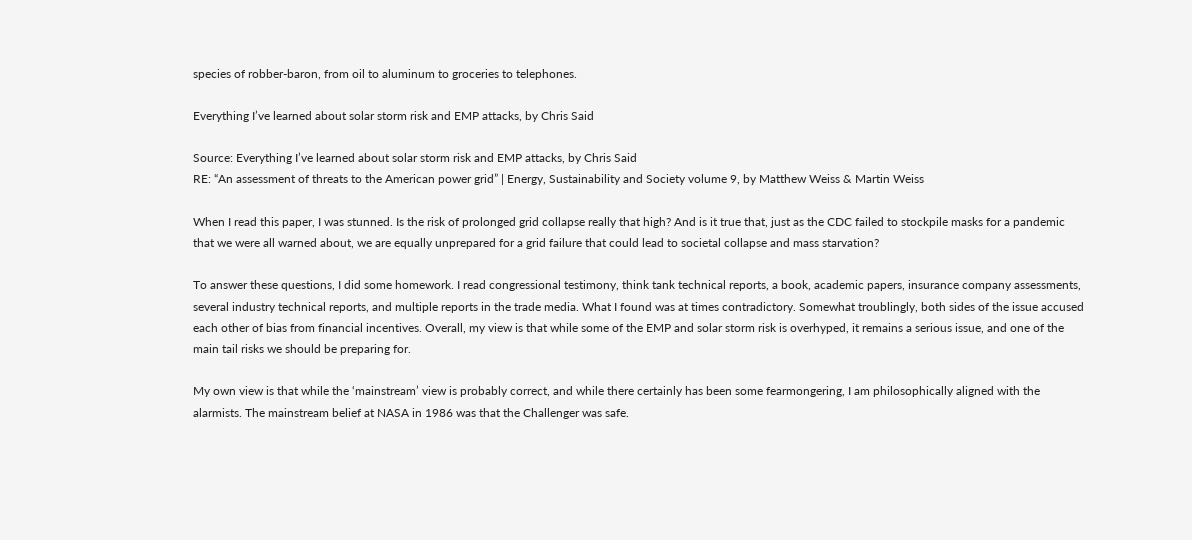species of robber-baron, from oil to aluminum to groceries to telephones.

Everything I’ve learned about solar storm risk and EMP attacks, by Chris Said

Source: Everything I’ve learned about solar storm risk and EMP attacks, by Chris Said
RE: “An assessment of threats to the American power grid” | Energy, Sustainability and Society volume 9, by Matthew Weiss & Martin Weiss

When I read this paper, I was stunned. Is the risk of prolonged grid collapse really that high? And is it true that, just as the CDC failed to stockpile masks for a pandemic that we were all warned about, we are equally unprepared for a grid failure that could lead to societal collapse and mass starvation?

To answer these questions, I did some homework. I read congressional testimony, think tank technical reports, a book, academic papers, insurance company assessments, several industry technical reports, and multiple reports in the trade media. What I found was at times contradictory. Somewhat troublingly, both sides of the issue accused each other of bias from financial incentives. Overall, my view is that while some of the EMP and solar storm risk is overhyped, it remains a serious issue, and one of the main tail risks we should be preparing for.

My own view is that while the ‘mainstream’ view is probably correct, and while there certainly has been some fearmongering, I am philosophically aligned with the alarmists. The mainstream belief at NASA in 1986 was that the Challenger was safe.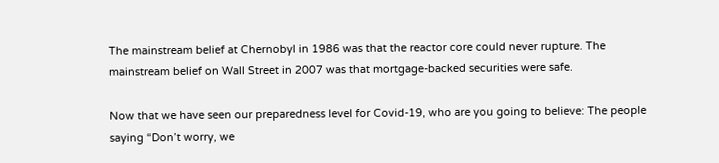The mainstream belief at Chernobyl in 1986 was that the reactor core could never rupture. The mainstream belief on Wall Street in 2007 was that mortgage-backed securities were safe.

Now that we have seen our preparedness level for Covid-19, who are you going to believe: The people saying “Don’t worry, we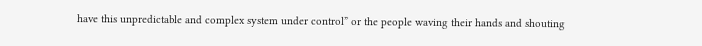have this unpredictable and complex system under control” or the people waving their hands and shouting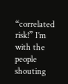“correlated risk!” I’m with the people shouting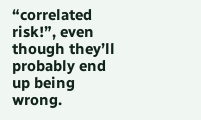“correlated risk!”, even though they’ll probably end up being wrong.